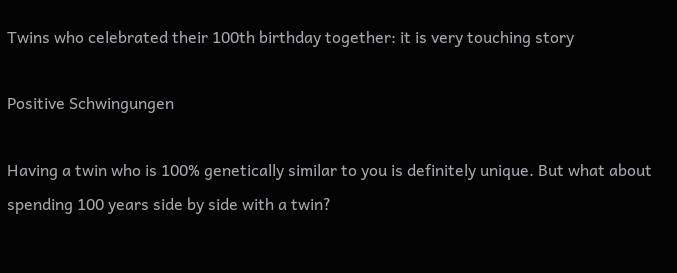Twins who celebrated their 100th birthday together: it is very touching story

Positive Schwingungen

Having a twin who is 100% genetically similar to you is definitely unique. But what about spending 100 years side by side with a twin?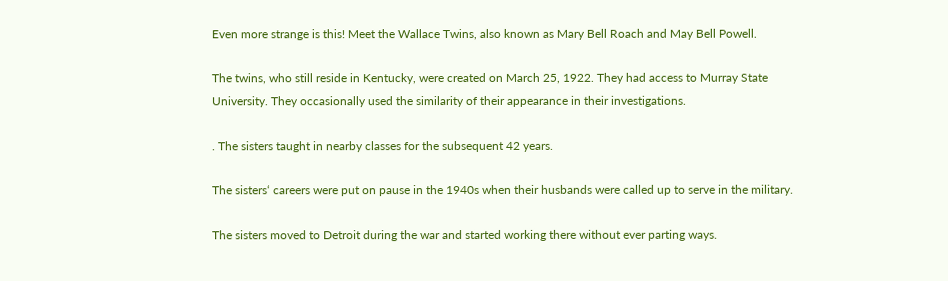Even more strange is this! Meet the Wallace Twins, also known as Mary Bell Roach and May Bell Powell.

The twins, who still reside in Kentucky, were created on March 25, 1922. They had access to Murray State University. They occasionally used the similarity of their appearance in their investigations.

. The sisters taught in nearby classes for the subsequent 42 years.

The sisters‘ careers were put on pause in the 1940s when their husbands were called up to serve in the military.

The sisters moved to Detroit during the war and started working there without ever parting ways.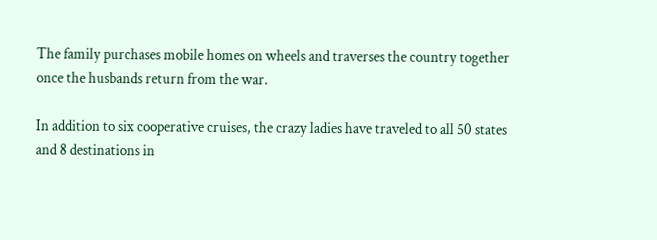The family purchases mobile homes on wheels and traverses the country together once the husbands return from the war.

In addition to six cooperative cruises, the crazy ladies have traveled to all 50 states and 8 destinations in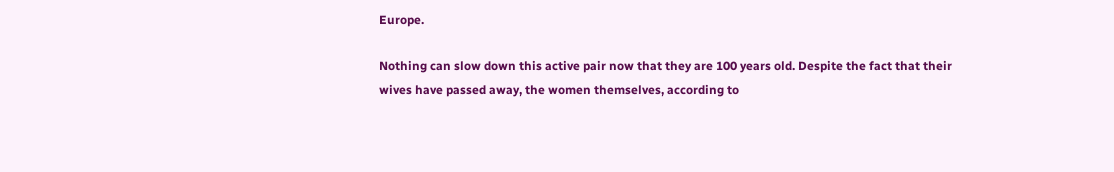Europe.

Nothing can slow down this active pair now that they are 100 years old. Despite the fact that their wives have passed away, the women themselves, according to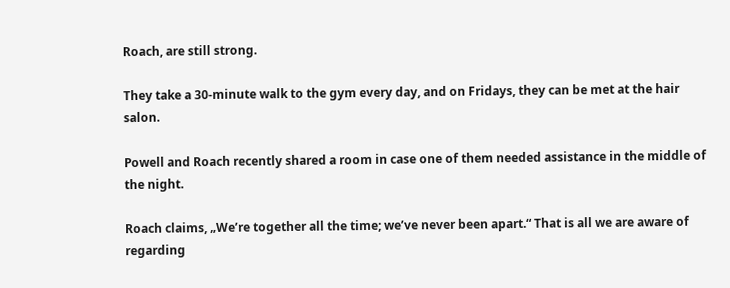Roach, are still strong.

They take a 30-minute walk to the gym every day, and on Fridays, they can be met at the hair salon.

Powell and Roach recently shared a room in case one of them needed assistance in the middle of the night.

Roach claims, „We’re together all the time; we’ve never been apart.“ That is all we are aware of regarding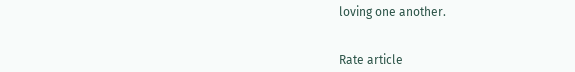loving one another.


Rate article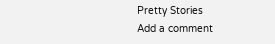Pretty Stories
Add a comment